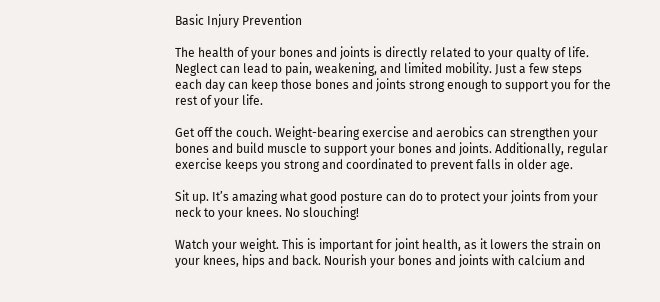Basic Injury Prevention

The health of your bones and joints is directly related to your qualty of life. Neglect can lead to pain, weakening, and limited mobility. Just a few steps each day can keep those bones and joints strong enough to support you for the rest of your life.

Get off the couch. Weight-bearing exercise and aerobics can strengthen your bones and build muscle to support your bones and joints. Additionally, regular exercise keeps you strong and coordinated to prevent falls in older age.

Sit up. It’s amazing what good posture can do to protect your joints from your neck to your knees. No slouching!

Watch your weight. This is important for joint health, as it lowers the strain on your knees, hips and back. Nourish your bones and joints with calcium and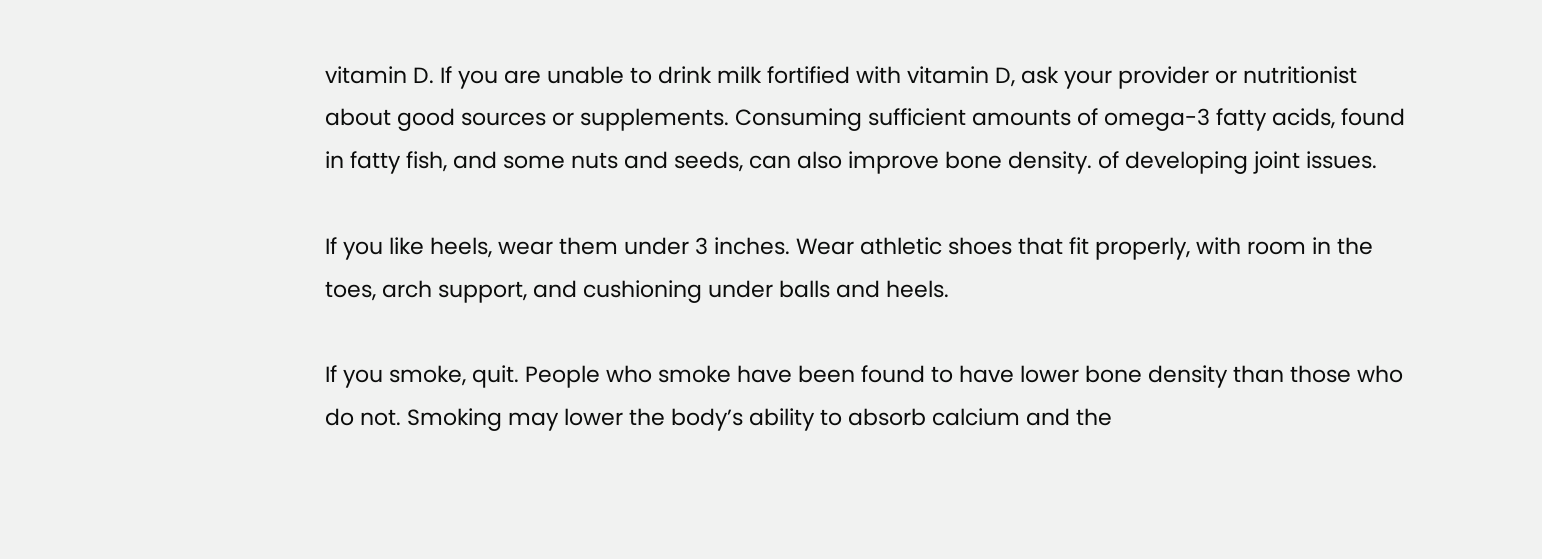vitamin D. If you are unable to drink milk fortified with vitamin D, ask your provider or nutritionist about good sources or supplements. Consuming sufficient amounts of omega-3 fatty acids, found in fatty fish, and some nuts and seeds, can also improve bone density. of developing joint issues.

If you like heels, wear them under 3 inches. Wear athletic shoes that fit properly, with room in the toes, arch support, and cushioning under balls and heels.

If you smoke, quit. People who smoke have been found to have lower bone density than those who do not. Smoking may lower the body’s ability to absorb calcium and the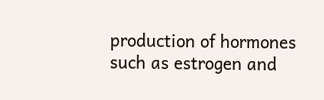production of hormones such as estrogen and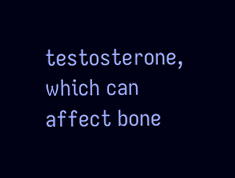testosterone, which can affect bone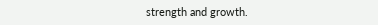strength and growth.